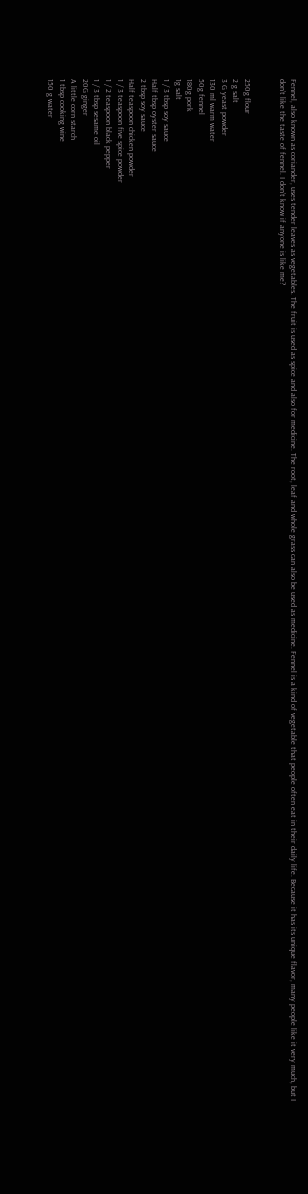Fennel, also known as coriander, uses tender leaves as vegetables. The fruit is used as spice and also for medicine. The root, leaf and whole grass can also be used as medicine. Fennel is a kind of vegetable that people often eat in their daily life. Because it has its unique flavor, many people like it very much, but I don’t like the taste of fennel. I don’t know if anyone is like me?


250g flour
2 g salt
3 G yeast powder
130 ml warm water
50g fennel
180g pork
1g salt
1 / 3 tbsp soy sauce
Half tbsp oyster sauce
2 tbsp soy sauce
Half teaspoon chicken powder
1 / 3 teaspoon five spice powder
1 / 2 teaspoon black pepper
1 / 3 tbsp sesame oil
20G ginger
A little corn starch
1 tbsp cooking wine
150 g water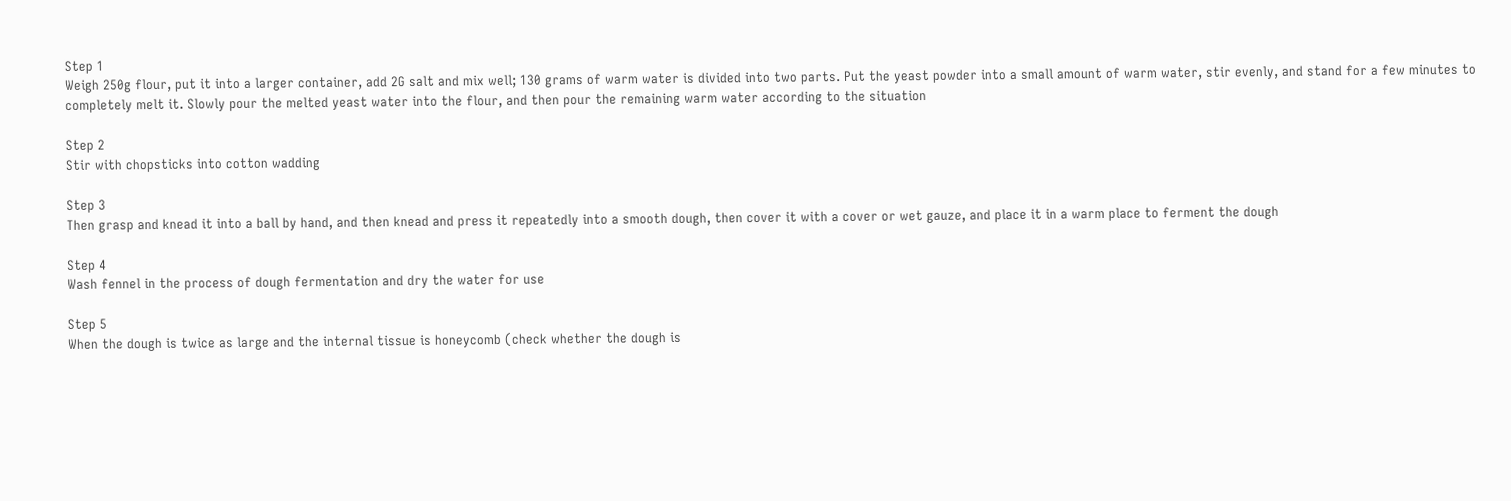Step 1
Weigh 250g flour, put it into a larger container, add 2G salt and mix well; 130 grams of warm water is divided into two parts. Put the yeast powder into a small amount of warm water, stir evenly, and stand for a few minutes to completely melt it. Slowly pour the melted yeast water into the flour, and then pour the remaining warm water according to the situation

Step 2
Stir with chopsticks into cotton wadding

Step 3
Then grasp and knead it into a ball by hand, and then knead and press it repeatedly into a smooth dough, then cover it with a cover or wet gauze, and place it in a warm place to ferment the dough

Step 4
Wash fennel in the process of dough fermentation and dry the water for use

Step 5
When the dough is twice as large and the internal tissue is honeycomb (check whether the dough is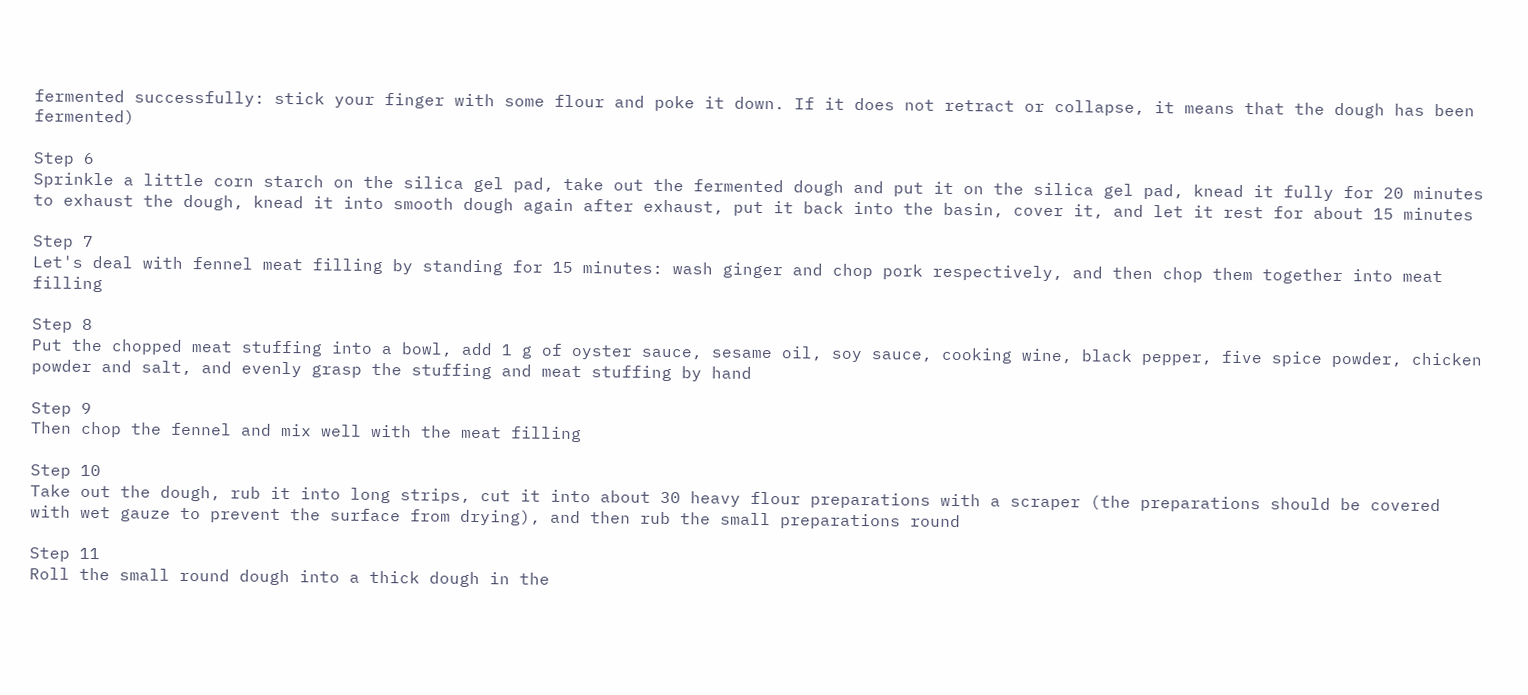fermented successfully: stick your finger with some flour and poke it down. If it does not retract or collapse, it means that the dough has been fermented)

Step 6
Sprinkle a little corn starch on the silica gel pad, take out the fermented dough and put it on the silica gel pad, knead it fully for 20 minutes to exhaust the dough, knead it into smooth dough again after exhaust, put it back into the basin, cover it, and let it rest for about 15 minutes

Step 7
Let's deal with fennel meat filling by standing for 15 minutes: wash ginger and chop pork respectively, and then chop them together into meat filling

Step 8
Put the chopped meat stuffing into a bowl, add 1 g of oyster sauce, sesame oil, soy sauce, cooking wine, black pepper, five spice powder, chicken powder and salt, and evenly grasp the stuffing and meat stuffing by hand

Step 9
Then chop the fennel and mix well with the meat filling

Step 10
Take out the dough, rub it into long strips, cut it into about 30 heavy flour preparations with a scraper (the preparations should be covered with wet gauze to prevent the surface from drying), and then rub the small preparations round

Step 11
Roll the small round dough into a thick dough in the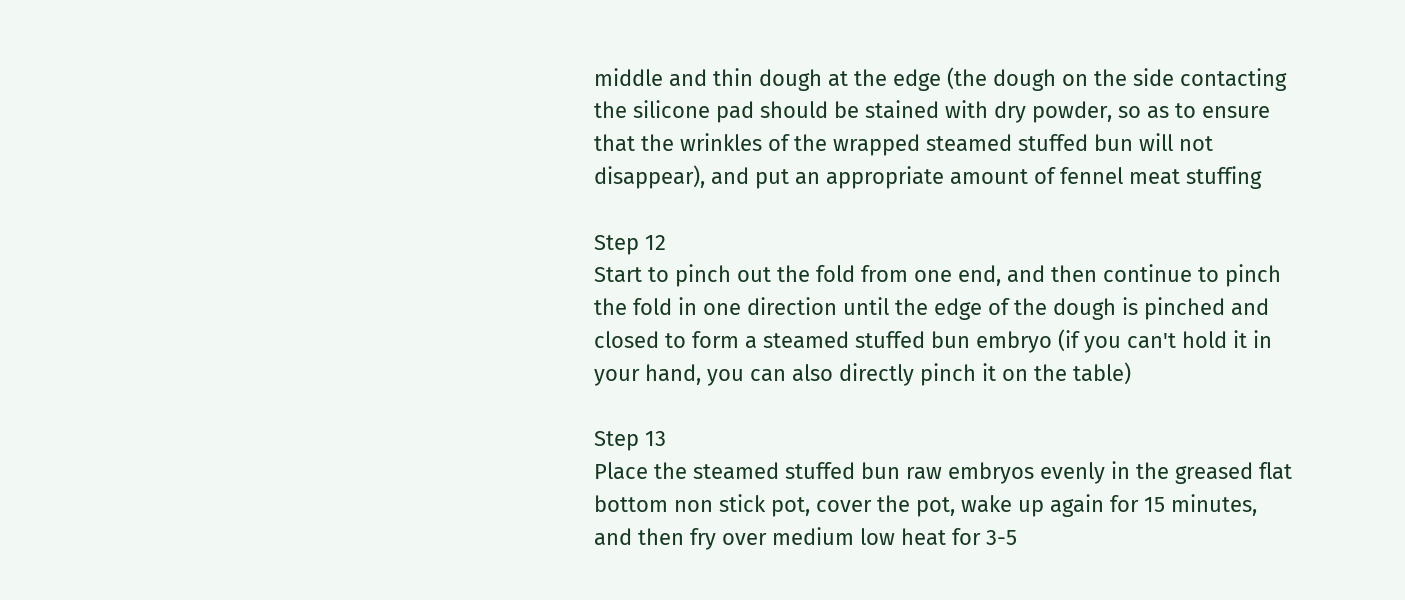middle and thin dough at the edge (the dough on the side contacting the silicone pad should be stained with dry powder, so as to ensure that the wrinkles of the wrapped steamed stuffed bun will not disappear), and put an appropriate amount of fennel meat stuffing

Step 12
Start to pinch out the fold from one end, and then continue to pinch the fold in one direction until the edge of the dough is pinched and closed to form a steamed stuffed bun embryo (if you can't hold it in your hand, you can also directly pinch it on the table)

Step 13
Place the steamed stuffed bun raw embryos evenly in the greased flat bottom non stick pot, cover the pot, wake up again for 15 minutes, and then fry over medium low heat for 3-5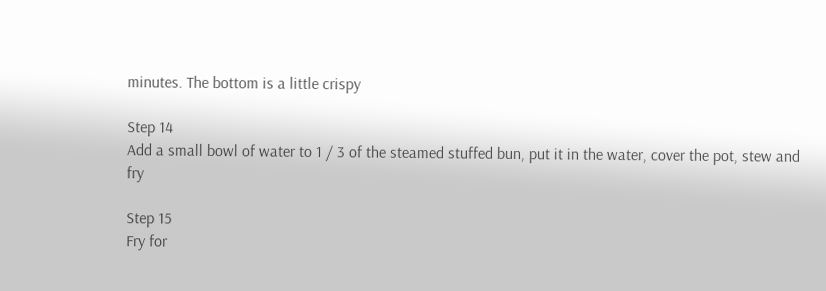minutes. The bottom is a little crispy

Step 14
Add a small bowl of water to 1 / 3 of the steamed stuffed bun, put it in the water, cover the pot, stew and fry

Step 15
Fry for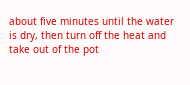about five minutes until the water is dry, then turn off the heat and take out of the pot